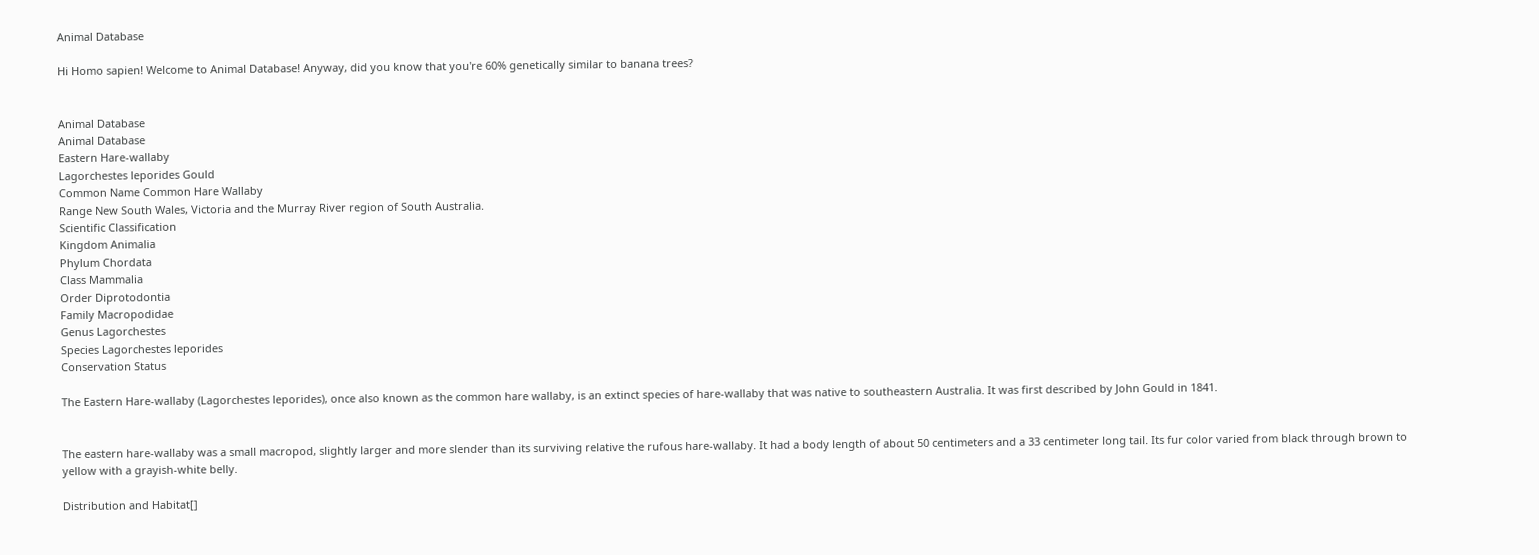Animal Database

Hi Homo sapien! Welcome to Animal Database! Anyway, did you know that you're 60% genetically similar to banana trees?


Animal Database
Animal Database
Eastern Hare-wallaby
Lagorchestes leporides Gould
Common Name Common Hare Wallaby
Range New South Wales, Victoria and the Murray River region of South Australia.
Scientific Classification
Kingdom Animalia
Phylum Chordata
Class Mammalia
Order Diprotodontia
Family Macropodidae
Genus Lagorchestes
Species Lagorchestes leporides
Conservation Status

The Eastern Hare-wallaby (Lagorchestes leporides), once also known as the common hare wallaby, is an extinct species of hare-wallaby that was native to southeastern Australia. It was first described by John Gould in 1841.


The eastern hare-wallaby was a small macropod, slightly larger and more slender than its surviving relative the rufous hare-wallaby. It had a body length of about 50 centimeters and a 33 centimeter long tail. Its fur color varied from black through brown to yellow with a grayish-white belly.

Distribution and Habitat[]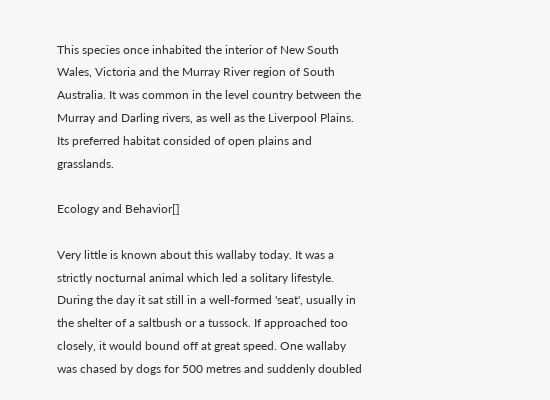This species once inhabited the interior of New South Wales, Victoria and the Murray River region of South Australia. It was common in the level country between the Murray and Darling rivers, as well as the Liverpool Plains. Its preferred habitat consided of open plains and grasslands.

Ecology and Behavior[]

Very little is known about this wallaby today. It was a strictly nocturnal animal which led a solitary lifestyle. During the day it sat still in a well-formed 'seat', usually in the shelter of a saltbush or a tussock. If approached too closely, it would bound off at great speed. One wallaby was chased by dogs for 500 metres and suddenly doubled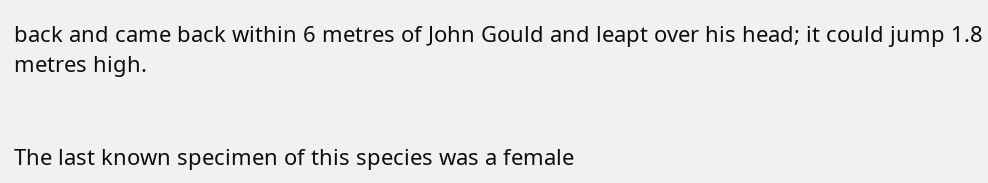back and came back within 6 metres of John Gould and leapt over his head; it could jump 1.8 metres high.


The last known specimen of this species was a female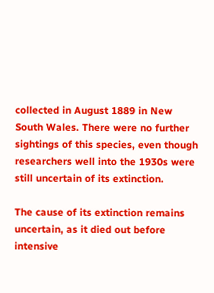collected in August 1889 in New South Wales. There were no further sightings of this species, even though researchers well into the 1930s were still uncertain of its extinction.

The cause of its extinction remains uncertain, as it died out before intensive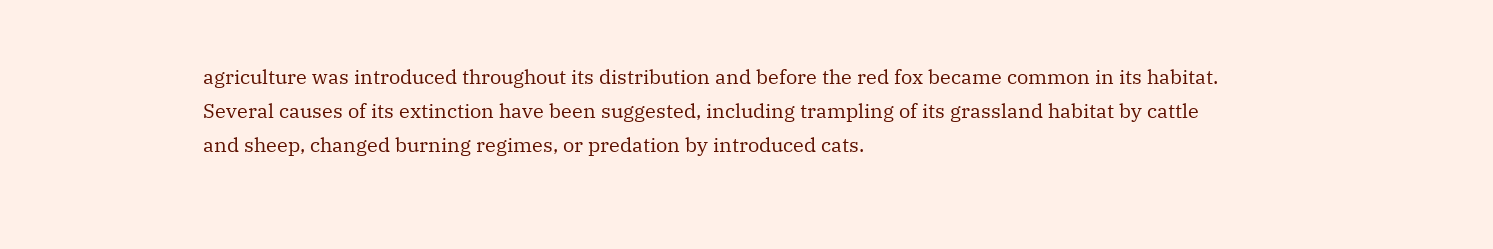agriculture was introduced throughout its distribution and before the red fox became common in its habitat. Several causes of its extinction have been suggested, including trampling of its grassland habitat by cattle and sheep, changed burning regimes, or predation by introduced cats.